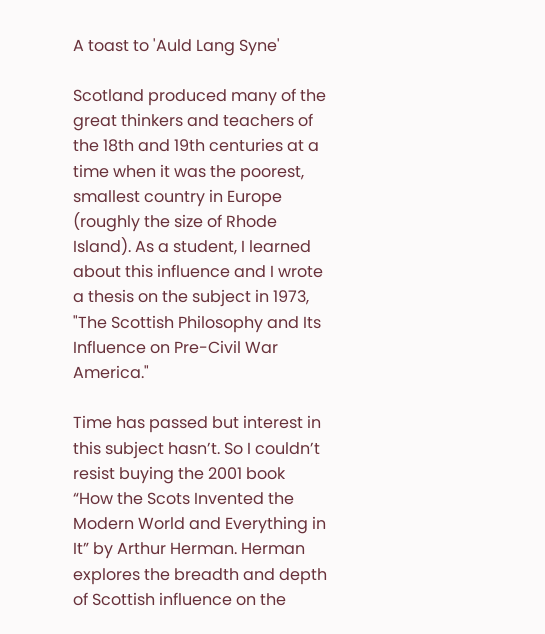A toast to 'Auld Lang Syne'

Scotland produced many of the great thinkers and teachers of the 18th and 19th centuries at a time when it was the poorest, smallest country in Europe (roughly the size of Rhode Island). As a student, I learned about this influence and I wrote a thesis on the subject in 1973, "The Scottish Philosophy and Its Influence on Pre-Civil War America."

Time has passed but interest in this subject hasn’t. So I couldn’t resist buying the 2001 book “How the Scots Invented the Modern World and Everything in It” by Arthur Herman. Herman explores the breadth and depth of Scottish influence on the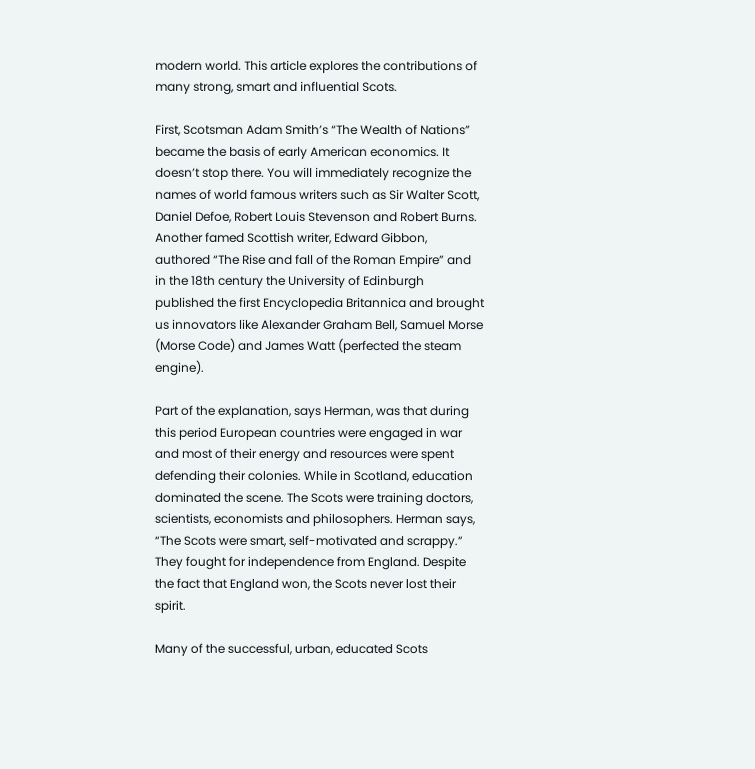modern world. This article explores the contributions of many strong, smart and influential Scots.

First, Scotsman Adam Smith’s “The Wealth of Nations” became the basis of early American economics. It doesn’t stop there. You will immediately recognize the names of world famous writers such as Sir Walter Scott, Daniel Defoe, Robert Louis Stevenson and Robert Burns. Another famed Scottish writer, Edward Gibbon, authored “The Rise and fall of the Roman Empire” and in the 18th century the University of Edinburgh published the first Encyclopedia Britannica and brought us innovators like Alexander Graham Bell, Samuel Morse (Morse Code) and James Watt (perfected the steam engine).

Part of the explanation, says Herman, was that during this period European countries were engaged in war and most of their energy and resources were spent defending their colonies. While in Scotland, education dominated the scene. The Scots were training doctors, scientists, economists and philosophers. Herman says, “The Scots were smart, self-motivated and scrappy.” They fought for independence from England. Despite the fact that England won, the Scots never lost their spirit.

Many of the successful, urban, educated Scots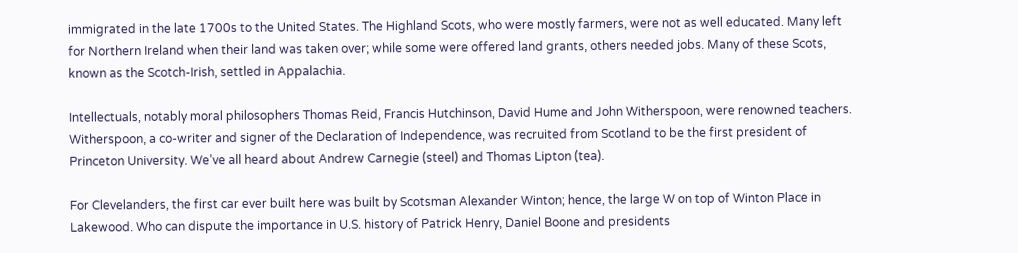immigrated in the late 1700s to the United States. The Highland Scots, who were mostly farmers, were not as well educated. Many left for Northern Ireland when their land was taken over; while some were offered land grants, others needed jobs. Many of these Scots, known as the Scotch-Irish, settled in Appalachia.

Intellectuals, notably moral philosophers Thomas Reid, Francis Hutchinson, David Hume and John Witherspoon, were renowned teachers. Witherspoon, a co-writer and signer of the Declaration of Independence, was recruited from Scotland to be the first president of Princeton University. We’ve all heard about Andrew Carnegie (steel) and Thomas Lipton (tea).

For Clevelanders, the first car ever built here was built by Scotsman Alexander Winton; hence, the large W on top of Winton Place in Lakewood. Who can dispute the importance in U.S. history of Patrick Henry, Daniel Boone and presidents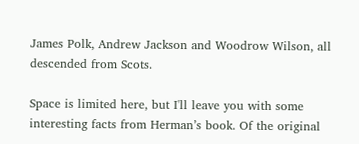James Polk, Andrew Jackson and Woodrow Wilson, all descended from Scots.

Space is limited here, but I'll leave you with some interesting facts from Herman’s book. Of the original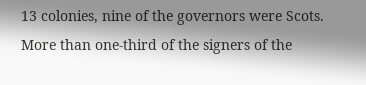13 colonies, nine of the governors were Scots. More than one-third of the signers of the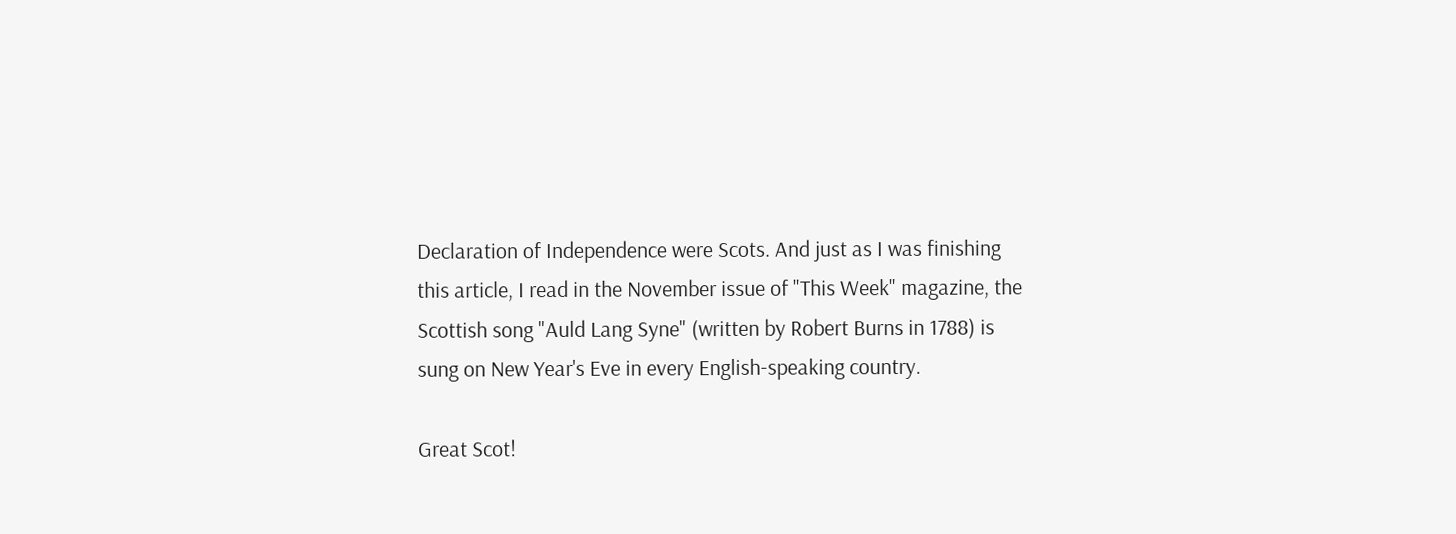Declaration of Independence were Scots. And just as I was finishing this article, I read in the November issue of "This Week" magazine, the Scottish song "Auld Lang Syne" (written by Robert Burns in 1788) is sung on New Year's Eve in every English-speaking country.

Great Scot!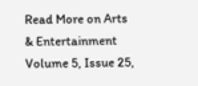Read More on Arts & Entertainment
Volume 5, Issue 25,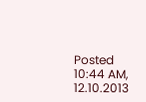Posted 10:44 AM, 12.10.2013